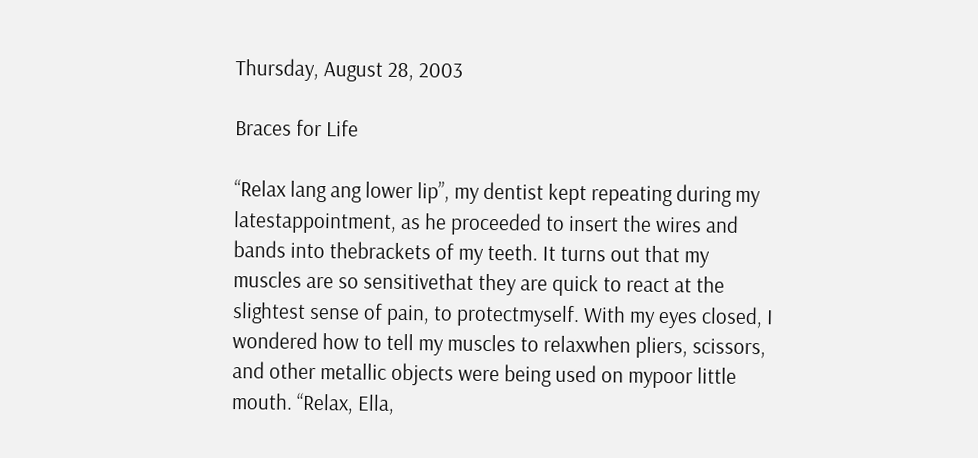Thursday, August 28, 2003

Braces for Life

“Relax lang ang lower lip”, my dentist kept repeating during my latestappointment, as he proceeded to insert the wires and bands into thebrackets of my teeth. It turns out that my muscles are so sensitivethat they are quick to react at the slightest sense of pain, to protectmyself. With my eyes closed, I wondered how to tell my muscles to relaxwhen pliers, scissors, and other metallic objects were being used on mypoor little mouth. “Relax, Ella,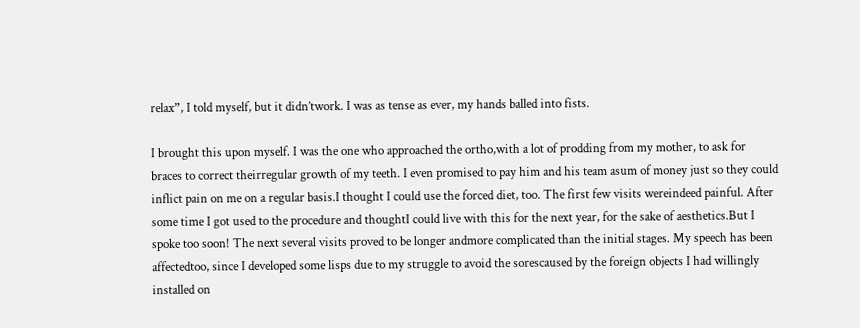relax”, I told myself, but it didn’twork. I was as tense as ever, my hands balled into fists.

I brought this upon myself. I was the one who approached the ortho,with a lot of prodding from my mother, to ask for braces to correct theirregular growth of my teeth. I even promised to pay him and his team asum of money just so they could inflict pain on me on a regular basis.I thought I could use the forced diet, too. The first few visits wereindeed painful. After some time I got used to the procedure and thoughtI could live with this for the next year, for the sake of aesthetics.But I spoke too soon! The next several visits proved to be longer andmore complicated than the initial stages. My speech has been affectedtoo, since I developed some lisps due to my struggle to avoid the sorescaused by the foreign objects I had willingly installed on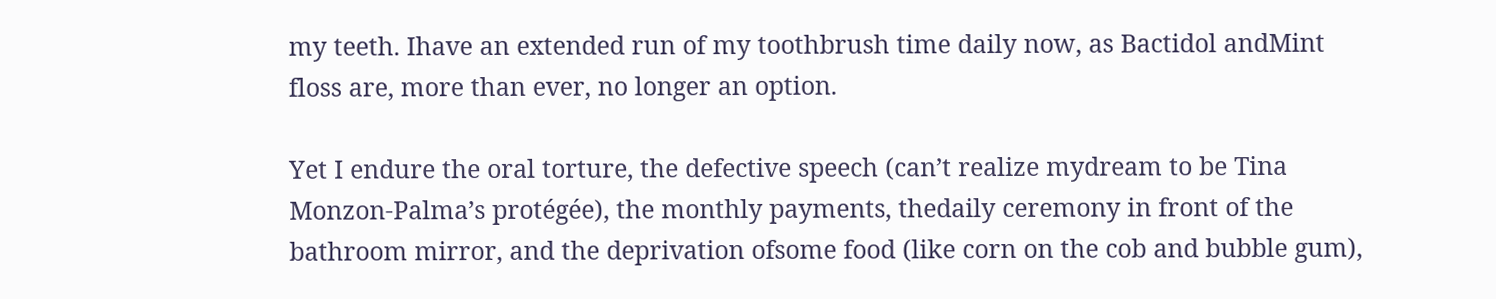my teeth. Ihave an extended run of my toothbrush time daily now, as Bactidol andMint floss are, more than ever, no longer an option.

Yet I endure the oral torture, the defective speech (can’t realize mydream to be Tina Monzon-Palma’s protégée), the monthly payments, thedaily ceremony in front of the bathroom mirror, and the deprivation ofsome food (like corn on the cob and bubble gum),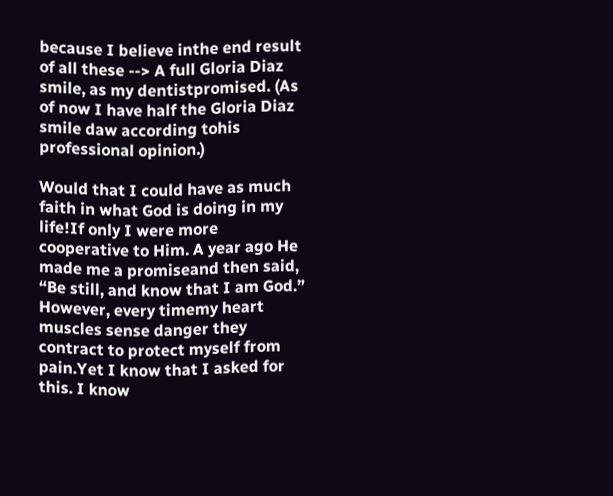because I believe inthe end result of all these --> A full Gloria Diaz smile, as my dentistpromised. (As of now I have half the Gloria Diaz smile daw according tohis professional opinion.)

Would that I could have as much faith in what God is doing in my life!If only I were more cooperative to Him. A year ago He made me a promiseand then said, “Be still, and know that I am God.” However, every timemy heart muscles sense danger they contract to protect myself from pain.Yet I know that I asked for this. I know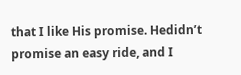that I like His promise. Hedidn’t promise an easy ride, and I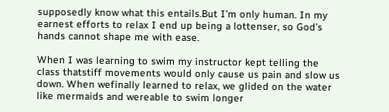supposedly know what this entails.But I’m only human. In my earnest efforts to relax I end up being a lottenser, so God’s hands cannot shape me with ease.

When I was learning to swim my instructor kept telling the class thatstiff movements would only cause us pain and slow us down. When wefinally learned to relax, we glided on the water like mermaids and wereable to swim longer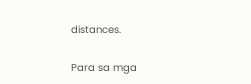distances.

Para sa mga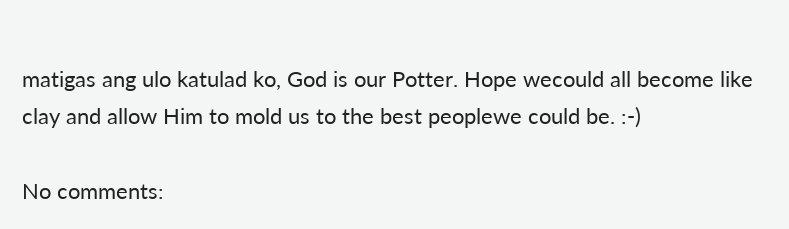matigas ang ulo katulad ko, God is our Potter. Hope wecould all become like clay and allow Him to mold us to the best peoplewe could be. :-)

No comments: